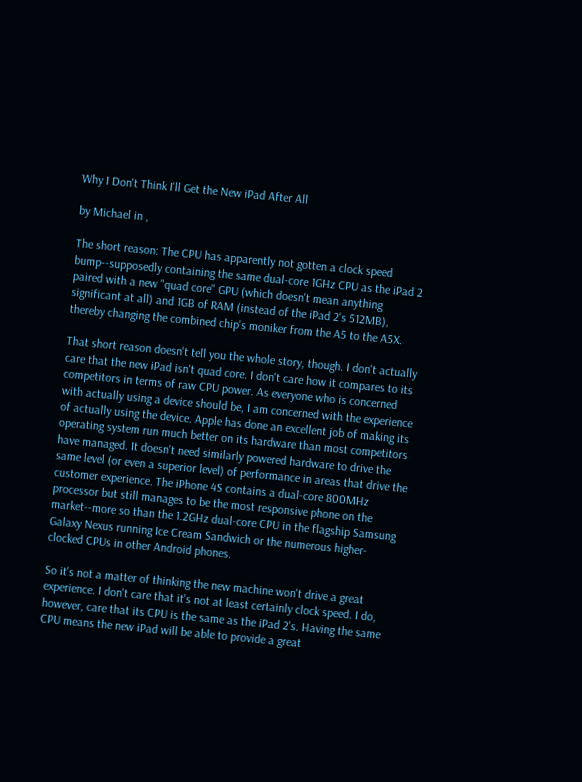Why I Don't Think I'll Get the New iPad After All

by Michael in ,

The short reason: The CPU has apparently not gotten a clock speed bump--supposedly containing the same dual-core 1GHz CPU as the iPad 2 paired with a new "quad core" GPU (which doesn't mean anything significant at all) and 1GB of RAM (instead of the iPad 2's 512MB), thereby changing the combined chip's moniker from the A5 to the A5X.

That short reason doesn't tell you the whole story, though. I don't actually care that the new iPad isn't quad core. I don't care how it compares to its competitors in terms of raw CPU power. As everyone who is concerned with actually using a device should be, I am concerned with the experience of actually using the device. Apple has done an excellent job of making its operating system run much better on its hardware than most competitors have managed. It doesn't need similarly powered hardware to drive the same level (or even a superior level) of performance in areas that drive the customer experience. The iPhone 4S contains a dual-core 800MHz processor but still manages to be the most responsive phone on the market--more so than the 1.2GHz dual-core CPU in the flagship Samsung Galaxy Nexus running Ice Cream Sandwich or the numerous higher-clocked CPUs in other Android phones.

So it's not a matter of thinking the new machine won't drive a great experience. I don't care that it's not at least certainly clock speed. I do, however, care that its CPU is the same as the iPad 2's. Having the same CPU means the new iPad will be able to provide a great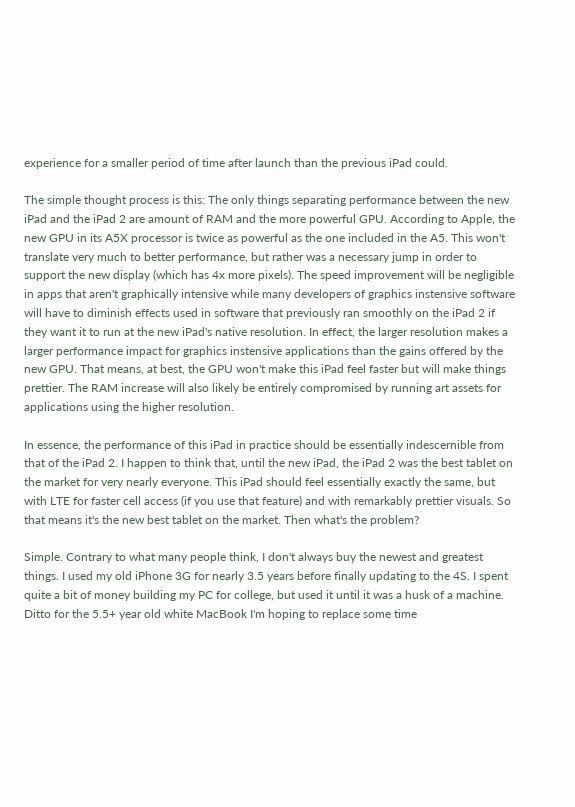experience for a smaller period of time after launch than the previous iPad could.

The simple thought process is this: The only things separating performance between the new iPad and the iPad 2 are amount of RAM and the more powerful GPU. According to Apple, the new GPU in its A5X processor is twice as powerful as the one included in the A5. This won't translate very much to better performance, but rather was a necessary jump in order to support the new display (which has 4x more pixels). The speed improvement will be negligible in apps that aren't graphically intensive while many developers of graphics instensive software will have to diminish effects used in software that previously ran smoothly on the iPad 2 if they want it to run at the new iPad's native resolution. In effect, the larger resolution makes a larger performance impact for graphics instensive applications than the gains offered by the new GPU. That means, at best, the GPU won't make this iPad feel faster but will make things prettier. The RAM increase will also likely be entirely compromised by running art assets for applications using the higher resolution.

In essence, the performance of this iPad in practice should be essentially indescernible from that of the iPad 2. I happen to think that, until the new iPad, the iPad 2 was the best tablet on the market for very nearly everyone. This iPad should feel essentially exactly the same, but with LTE for faster cell access (if you use that feature) and with remarkably prettier visuals. So that means it's the new best tablet on the market. Then what's the problem?

Simple. Contrary to what many people think, I don't always buy the newest and greatest things. I used my old iPhone 3G for nearly 3.5 years before finally updating to the 4S. I spent quite a bit of money building my PC for college, but used it until it was a husk of a machine. Ditto for the 5.5+ year old white MacBook I'm hoping to replace some time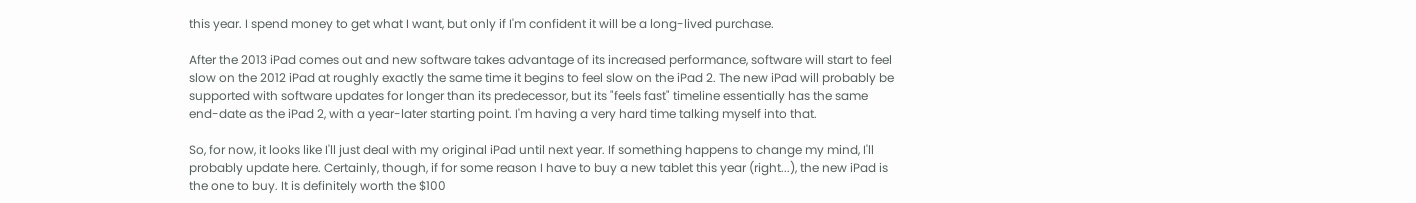this year. I spend money to get what I want, but only if I'm confident it will be a long-lived purchase.

After the 2013 iPad comes out and new software takes advantage of its increased performance, software will start to feel slow on the 2012 iPad at roughly exactly the same time it begins to feel slow on the iPad 2. The new iPad will probably be supported with software updates for longer than its predecessor, but its "feels fast" timeline essentially has the same end-date as the iPad 2, with a year-later starting point. I'm having a very hard time talking myself into that.

So, for now, it looks like I'll just deal with my original iPad until next year. If something happens to change my mind, I'll probably update here. Certainly, though, if for some reason I have to buy a new tablet this year (right...), the new iPad is the one to buy. It is definitely worth the $100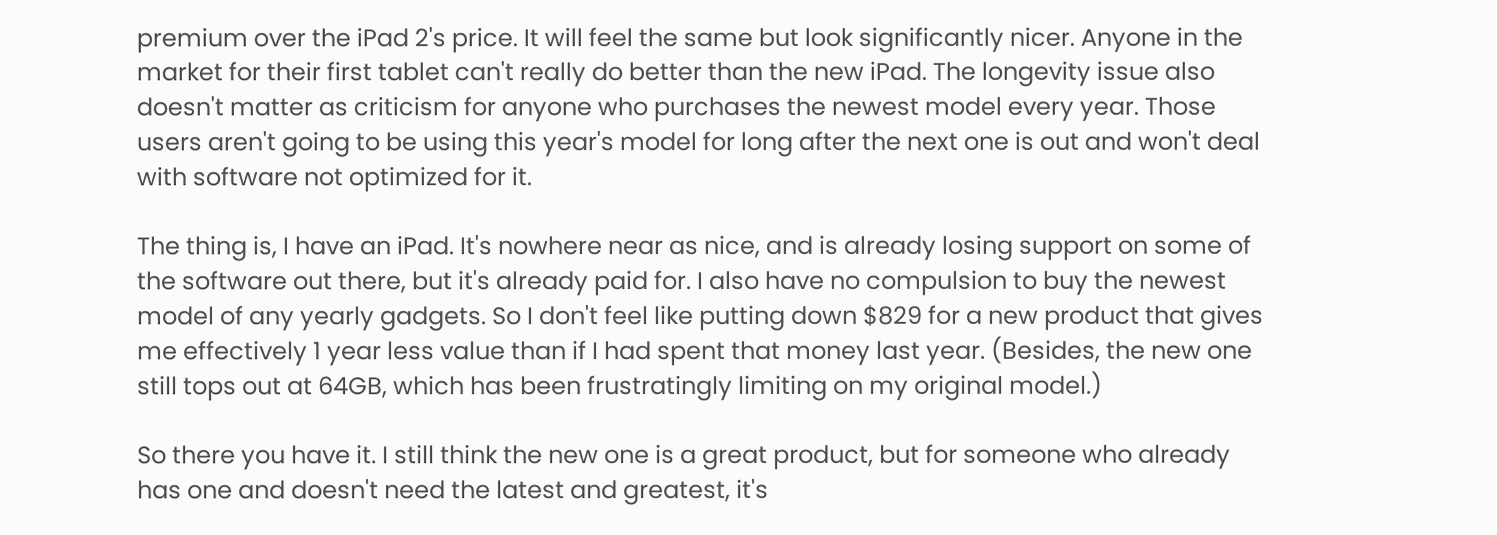premium over the iPad 2's price. It will feel the same but look significantly nicer. Anyone in the market for their first tablet can't really do better than the new iPad. The longevity issue also doesn't matter as criticism for anyone who purchases the newest model every year. Those users aren't going to be using this year's model for long after the next one is out and won't deal with software not optimized for it.

The thing is, I have an iPad. It's nowhere near as nice, and is already losing support on some of the software out there, but it's already paid for. I also have no compulsion to buy the newest model of any yearly gadgets. So I don't feel like putting down $829 for a new product that gives me effectively 1 year less value than if I had spent that money last year. (Besides, the new one still tops out at 64GB, which has been frustratingly limiting on my original model.)

So there you have it. I still think the new one is a great product, but for someone who already has one and doesn't need the latest and greatest, it's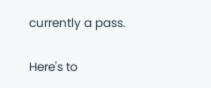currently a pass.

Here's to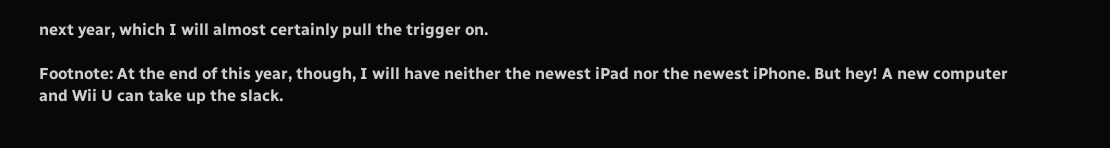next year, which I will almost certainly pull the trigger on.

Footnote: At the end of this year, though, I will have neither the newest iPad nor the newest iPhone. But hey! A new computer and Wii U can take up the slack.